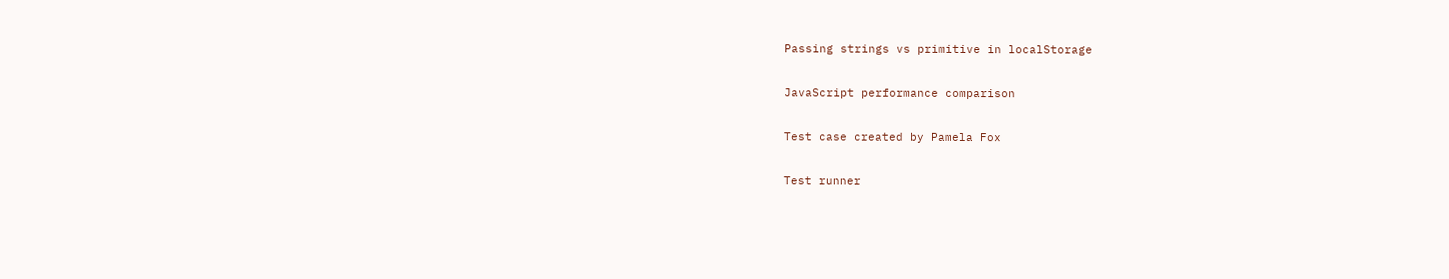Passing strings vs primitive in localStorage

JavaScript performance comparison

Test case created by Pamela Fox

Test runner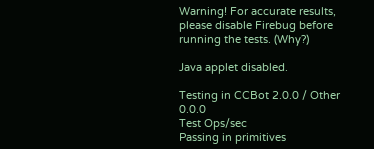Warning! For accurate results, please disable Firebug before running the tests. (Why?)

Java applet disabled.

Testing in CCBot 2.0.0 / Other 0.0.0
Test Ops/sec
Passing in primitives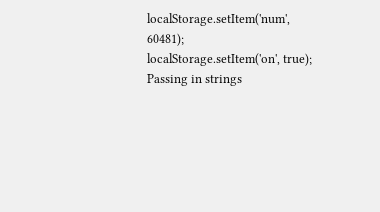localStorage.setItem('num', 60481);
localStorage.setItem('on', true);
Passing in strings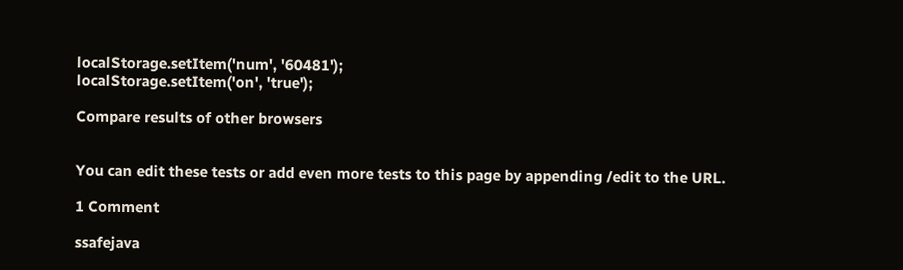localStorage.setItem('num', '60481');
localStorage.setItem('on', 'true');

Compare results of other browsers


You can edit these tests or add even more tests to this page by appending /edit to the URL.

1 Comment

ssafejava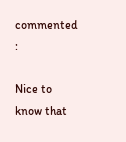commented :

Nice to know that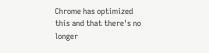Chrome has optimized this and that there's no longer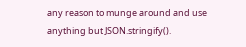any reason to munge around and use anything but JSON.stringify().